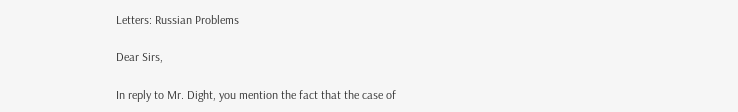Letters: Russian Problems

Dear Sirs,

In reply to Mr. Dight, you mention the fact that the case of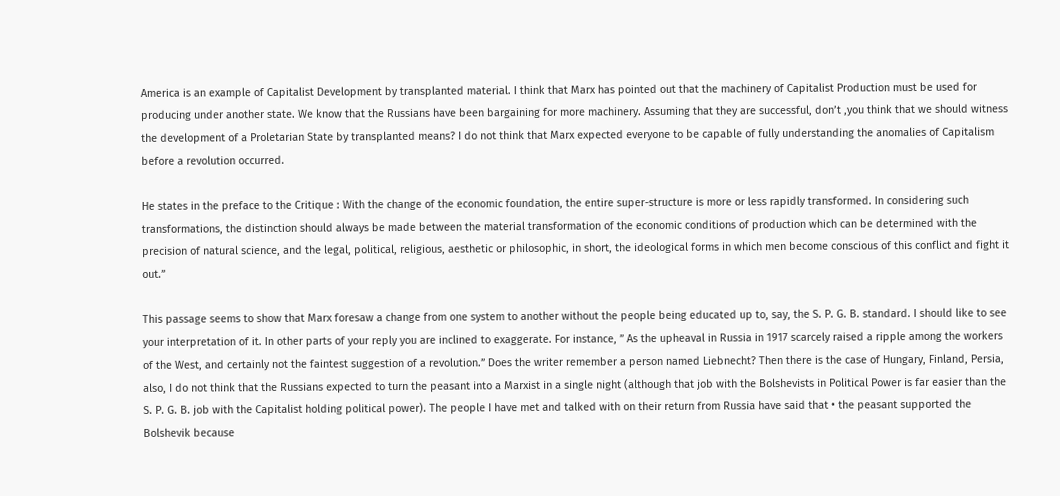America is an example of Capitalist Development by transplanted material. I think that Marx has pointed out that the machinery of Capitalist Production must be used for producing under another state. We know that the Russians have been bargaining for more machinery. Assuming that they are successful, don’t ,you think that we should witness the development of a Proletarian State by transplanted means? I do not think that Marx expected everyone to be capable of fully understanding the anomalies of Capitalism before a revolution occurred.

He states in the preface to the Critique : With the change of the economic foundation, the entire super-structure is more or less rapidly transformed. In considering such transformations, the distinction should always be made between the material transformation of the economic conditions of production which can be determined with the precision of natural science, and the legal, political, religious, aesthetic or philosophic, in short, the ideological forms in which men become conscious of this conflict and fight it out.”

This passage seems to show that Marx foresaw a change from one system to another without the people being educated up to, say, the S. P. G. B. standard. I should like to see your interpretation of it. In other parts of your reply you are inclined to exaggerate. For instance, ” As the upheaval in Russia in 1917 scarcely raised a ripple among the workers of the West, and certainly not the faintest suggestion of a revolution.” Does the writer remember a person named Liebnecht? Then there is the case of Hungary, Finland, Persia, also, I do not think that the Russians expected to turn the peasant into a Marxist in a single night (although that job with the Bolshevists in Political Power is far easier than the S. P. G. B. job with the Capitalist holding political power). The people I have met and talked with on their return from Russia have said that • the peasant supported the Bolshevik because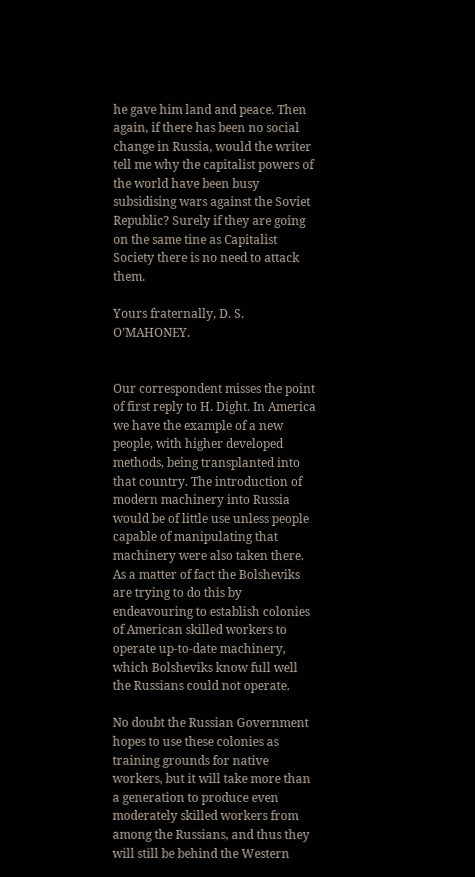he gave him land and peace. Then again, if there has been no social change in Russia, would the writer tell me why the capitalist powers of the world have been busy subsidising wars against the Soviet Republic? Surely if they are going on the same tine as Capitalist Society there is no need to attack them.

Yours fraternally, D. S. O’MAHONEY.


Our correspondent misses the point of first reply to H. Dight. In America we have the example of a new people, with higher developed methods, being transplanted into that country. The introduction of modern machinery into Russia would be of little use unless people capable of manipulating that machinery were also taken there. As a matter of fact the Bolsheviks are trying to do this by endeavouring to establish colonies of American skilled workers to operate up-to-date machinery, which Bolsheviks know full well the Russians could not operate.

No doubt the Russian Government hopes to use these colonies as training grounds for native workers, but it will take more than a generation to produce even moderately skilled workers from among the Russians, and thus they will still be behind the Western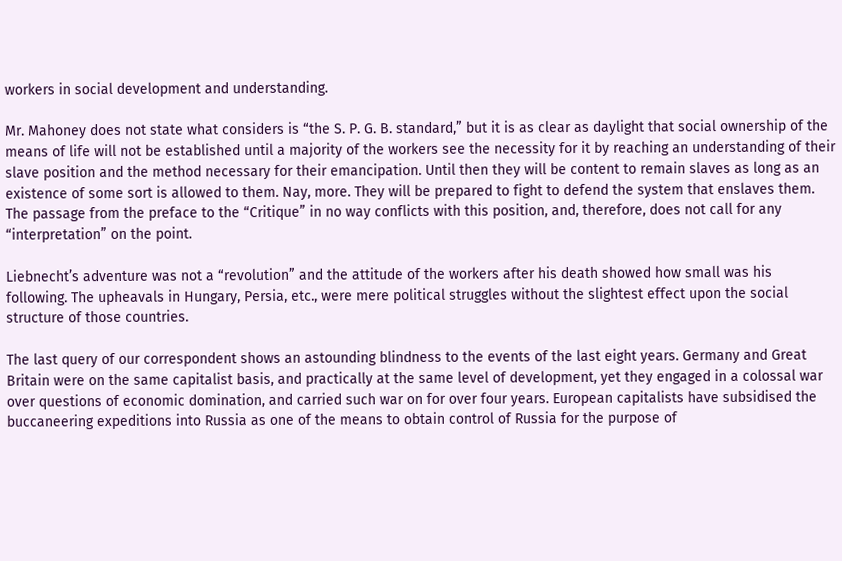workers in social development and understanding.

Mr. Mahoney does not state what considers is “the S. P. G. B. standard,” but it is as clear as daylight that social ownership of the means of life will not be established until a majority of the workers see the necessity for it by reaching an understanding of their slave position and the method necessary for their emancipation. Until then they will be content to remain slaves as long as an existence of some sort is allowed to them. Nay, more. They will be prepared to fight to defend the system that enslaves them. The passage from the preface to the “Critique” in no way conflicts with this position, and, therefore, does not call for any “interpretation” on the point.

Liebnecht’s adventure was not a “revolution” and the attitude of the workers after his death showed how small was his following. The upheavals in Hungary, Persia, etc., were mere political struggles without the slightest effect upon the social structure of those countries.

The last query of our correspondent shows an astounding blindness to the events of the last eight years. Germany and Great Britain were on the same capitalist basis, and practically at the same level of development, yet they engaged in a colossal war over questions of economic domination, and carried such war on for over four years. European capitalists have subsidised the buccaneering expeditions into Russia as one of the means to obtain control of Russia for the purpose of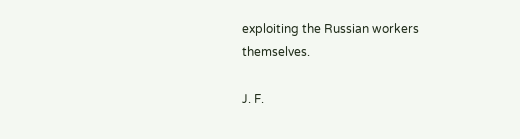exploiting the Russian workers themselves.

J. F.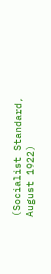(Socialist Standard, August 1922)